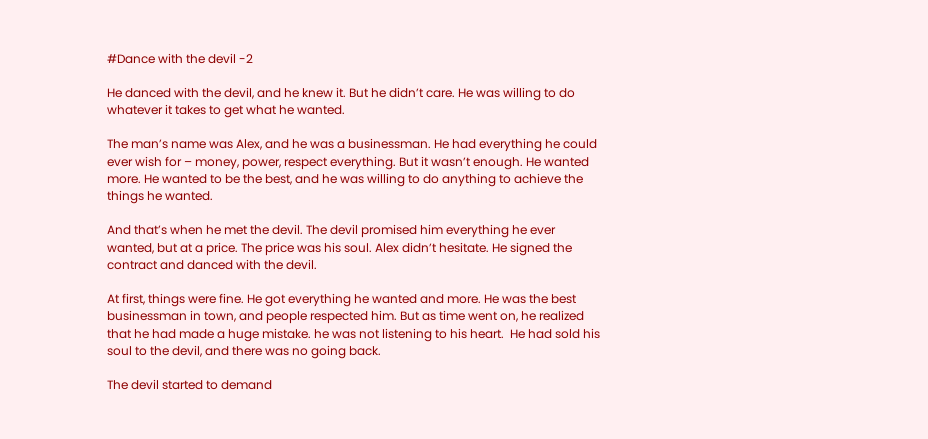#Dance with the devil -2

He danced with the devil, and he knew it. But he didn’t care. He was willing to do whatever it takes to get what he wanted.

The man’s name was Alex, and he was a businessman. He had everything he could ever wish for – money, power, respect everything. But it wasn’t enough. He wanted more. He wanted to be the best, and he was willing to do anything to achieve the things he wanted.

And that’s when he met the devil. The devil promised him everything he ever wanted, but at a price. The price was his soul. Alex didn’t hesitate. He signed the contract and danced with the devil.

At first, things were fine. He got everything he wanted and more. He was the best businessman in town, and people respected him. But as time went on, he realized that he had made a huge mistake. he was not listening to his heart.  He had sold his soul to the devil, and there was no going back.

The devil started to demand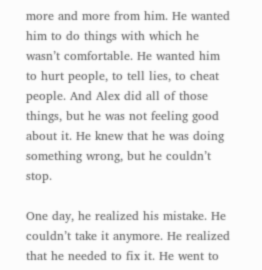more and more from him. He wanted him to do things with which he wasn’t comfortable. He wanted him to hurt people, to tell lies, to cheat people. And Alex did all of those things, but he was not feeling good about it. He knew that he was doing something wrong, but he couldn’t stop.

One day, he realized his mistake. He couldn’t take it anymore. He realized that he needed to fix it. He went to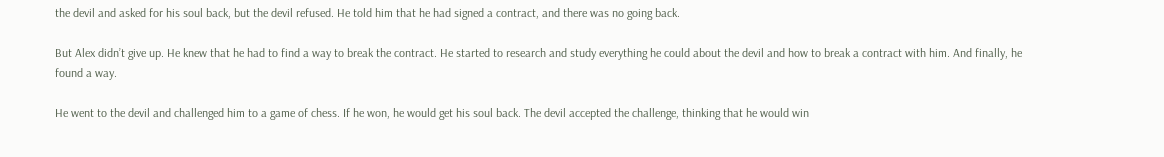the devil and asked for his soul back, but the devil refused. He told him that he had signed a contract, and there was no going back.

But Alex didn’t give up. He knew that he had to find a way to break the contract. He started to research and study everything he could about the devil and how to break a contract with him. And finally, he found a way.

He went to the devil and challenged him to a game of chess. If he won, he would get his soul back. The devil accepted the challenge, thinking that he would win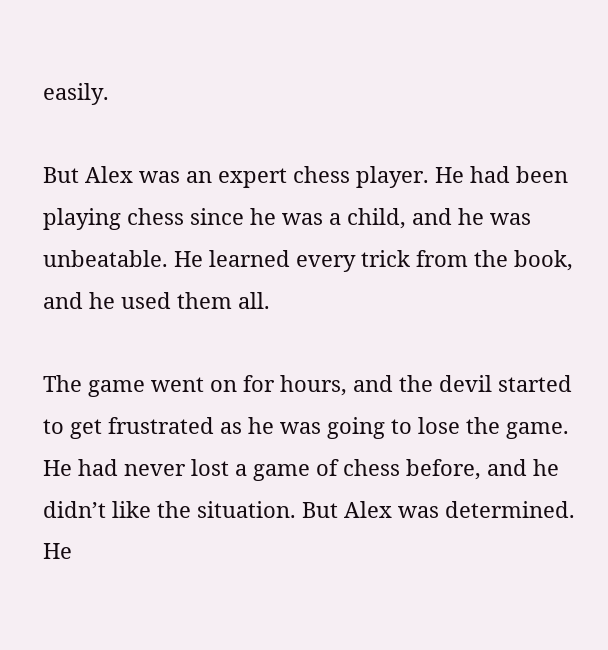easily.

But Alex was an expert chess player. He had been playing chess since he was a child, and he was unbeatable. He learned every trick from the book, and he used them all.

The game went on for hours, and the devil started to get frustrated as he was going to lose the game. He had never lost a game of chess before, and he didn’t like the situation. But Alex was determined. He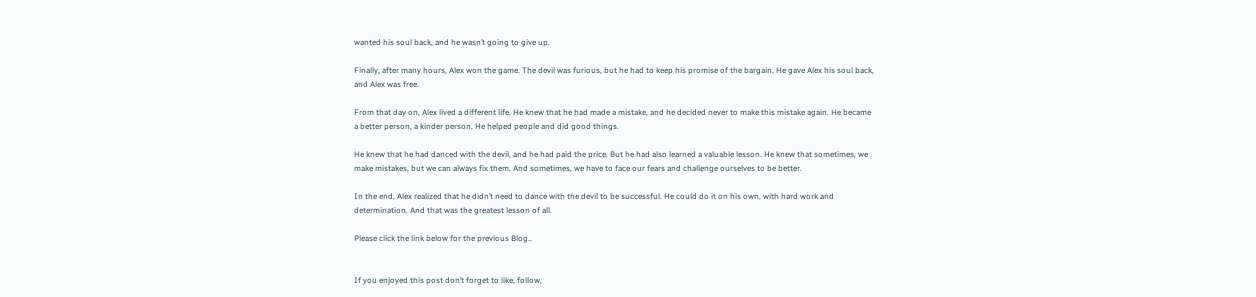wanted his soul back, and he wasn’t going to give up.

Finally, after many hours, Alex won the game. The devil was furious, but he had to keep his promise of the bargain. He gave Alex his soul back, and Alex was free.

From that day on, Alex lived a different life. He knew that he had made a mistake, and he decided never to make this mistake again. He became a better person, a kinder person. He helped people and did good things.

He knew that he had danced with the devil, and he had paid the price. But he had also learned a valuable lesson. He knew that sometimes, we make mistakes, but we can always fix them. And sometimes, we have to face our fears and challenge ourselves to be better.

In the end, Alex realized that he didn’t need to dance with the devil to be successful. He could do it on his own, with hard work and determination. And that was the greatest lesson of all.

Please click the link below for the previous Blog..


If you enjoyed this post don’t forget to like, follow,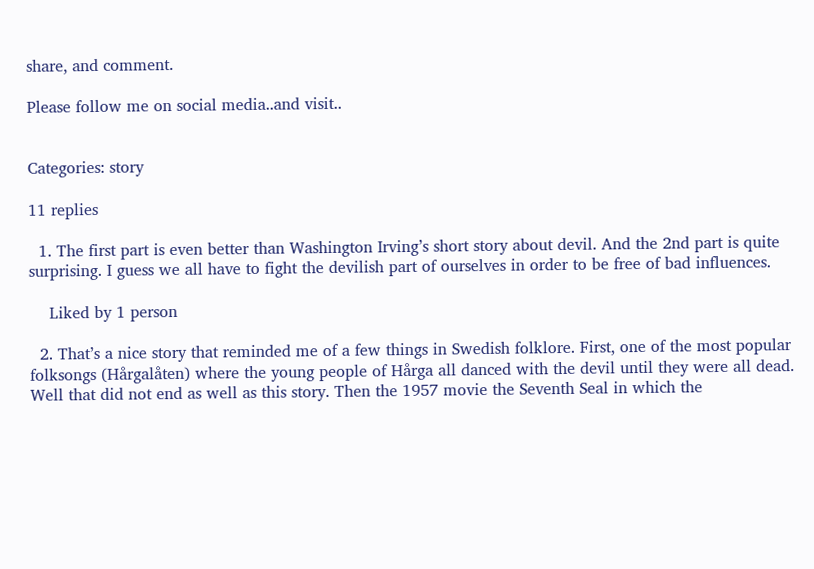share, and comment.

Please follow me on social media..and visit..


Categories: story

11 replies

  1. The first part is even better than Washington Irving’s short story about devil. And the 2nd part is quite surprising. I guess we all have to fight the devilish part of ourselves in order to be free of bad influences.

    Liked by 1 person

  2. That’s a nice story that reminded me of a few things in Swedish folklore. First, one of the most popular folksongs (Hårgalåten) where the young people of Hårga all danced with the devil until they were all dead. Well that did not end as well as this story. Then the 1957 movie the Seventh Seal in which the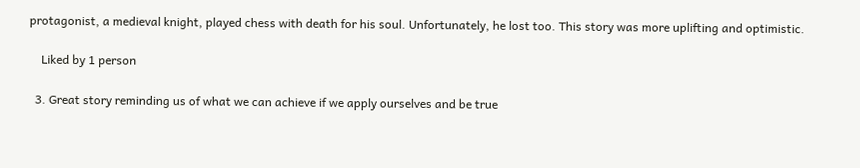protagonist, a medieval knight, played chess with death for his soul. Unfortunately, he lost too. This story was more uplifting and optimistic.

    Liked by 1 person

  3. Great story reminding us of what we can achieve if we apply ourselves and be true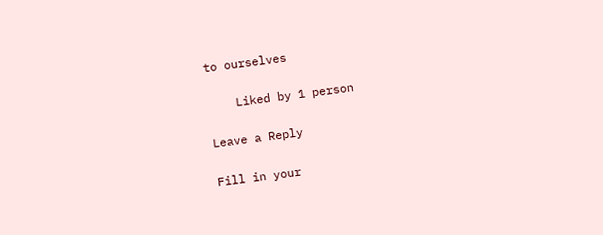to ourselves

    Liked by 1 person

Leave a Reply

Fill in your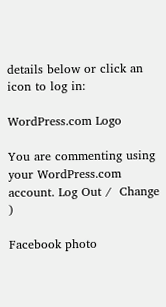details below or click an icon to log in:

WordPress.com Logo

You are commenting using your WordPress.com account. Log Out /  Change )

Facebook photo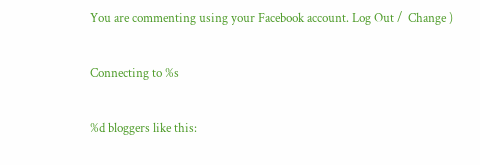You are commenting using your Facebook account. Log Out /  Change )

Connecting to %s

%d bloggers like this: